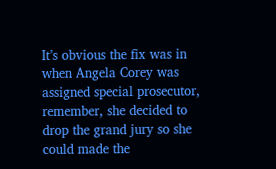It’s obvious the fix was in when Angela Corey was assigned special prosecutor, remember, she decided to drop the grand jury so she could made the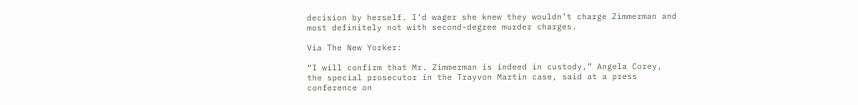decision by herself. I’d wager she knew they wouldn’t charge Zimmerman and most definitely not with second-degree murder charges.

Via The New Yorker:

“I will confirm that Mr. Zimmerman is indeed in custody,” Angela Corey, the special prosecutor in the Trayvon Martin case, said at a press conference on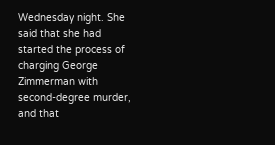Wednesday night. She said that she had started the process of charging George Zimmerman with second-degree murder, and that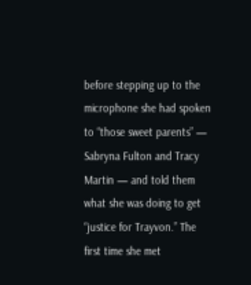before stepping up to the microphone she had spoken to “those sweet parents” — Sabryna Fulton and Tracy Martin — and told them what she was doing to get “justice for Trayvon.” The first time she met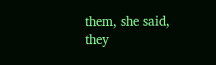them, she said, they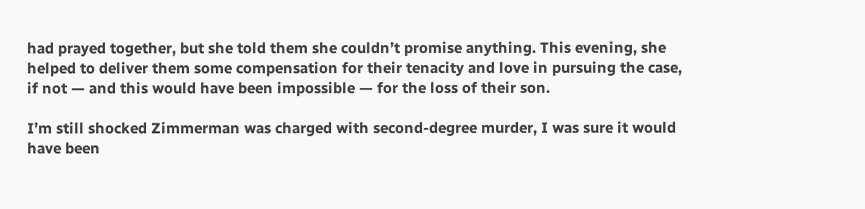had prayed together, but she told them she couldn’t promise anything. This evening, she helped to deliver them some compensation for their tenacity and love in pursuing the case, if not — and this would have been impossible — for the loss of their son.

I’m still shocked Zimmerman was charged with second-degree murder, I was sure it would have been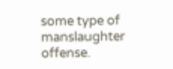some type of manslaughter offense.